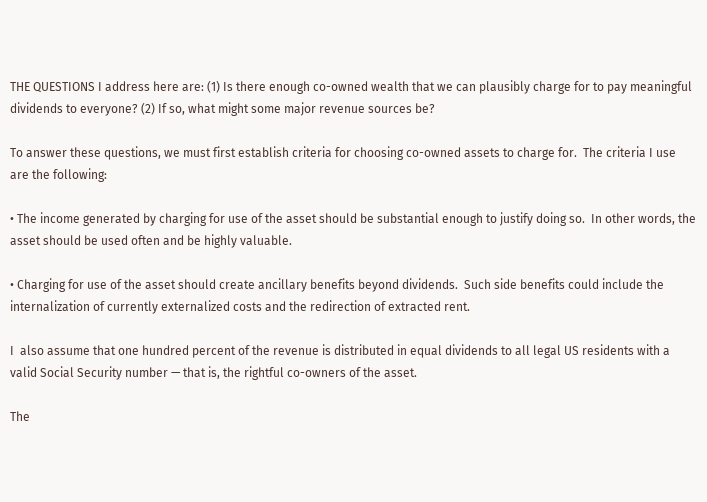THE QUESTIONS I address here are: (1) Is there enough co-owned wealth that we can plausibly charge for to pay meaningful dividends to everyone? (2) If so, what might some major revenue sources be?

To answer these questions, we must first establish criteria for choosing co-owned assets to charge for.  The criteria I use are the following:

• The income generated by charging for use of the asset should be substantial enough to justify doing so.  In other words, the asset should be used often and be highly valuable.

• Charging for use of the asset should create ancillary benefits beyond dividends.  Such side benefits could include the internalization of currently externalized costs and the redirection of extracted rent.

I  also assume that one hundred percent of the revenue is distributed in equal dividends to all legal US residents with a valid Social Security number — that is, the rightful co-owners of the asset.

The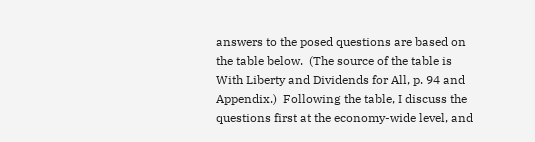answers to the posed questions are based on the table below.  (The source of the table is With Liberty and Dividends for All, p. 94 and Appendix.)  Following the table, I discuss the questions first at the economy-wide level, and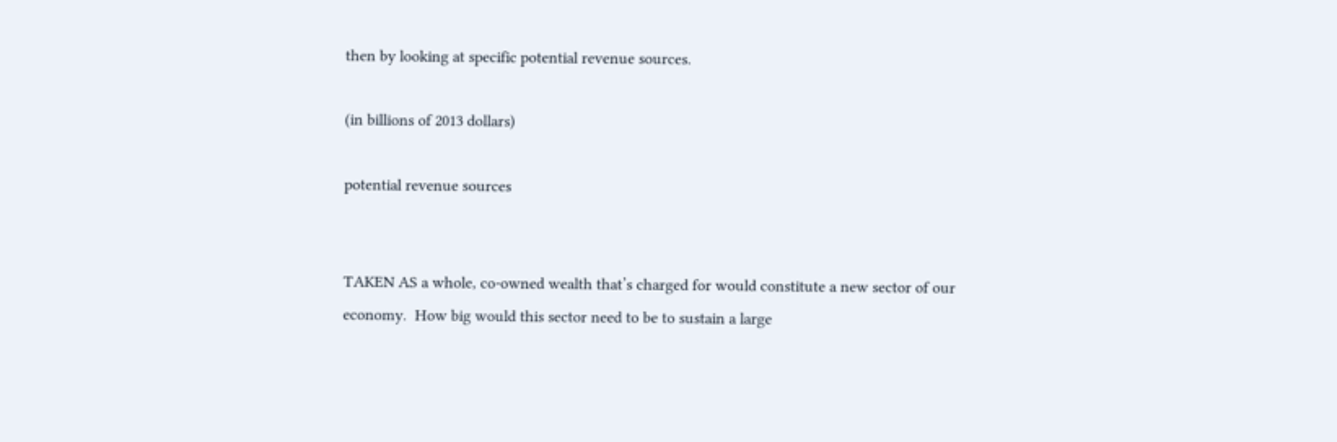then by looking at specific potential revenue sources.

(in billions of 2013 dollars)

potential revenue sources


TAKEN AS a whole, co-owned wealth that’s charged for would constitute a new sector of our economy.  How big would this sector need to be to sustain a large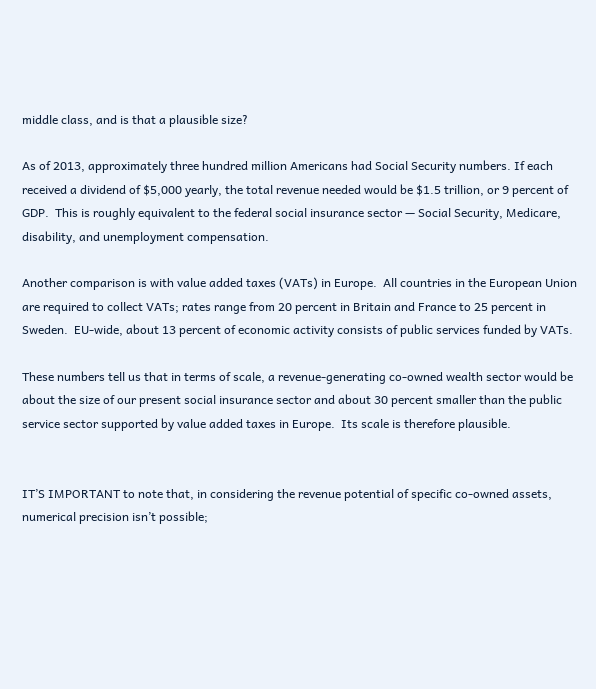middle class, and is that a plausible size?

As of 2013, approximately three hundred million Americans had Social Security numbers. If each received a dividend of $5,000 yearly, the total revenue needed would be $1.5 trillion, or 9 percent of GDP.  This is roughly equivalent to the federal social insurance sector — Social Security, Medicare, disability, and unemployment compensation.

Another comparison is with value added taxes (VATs) in Europe.  All countries in the European Union are required to collect VATs; rates range from 20 percent in Britain and France to 25 percent in Sweden.  EU-wide, about 13 percent of economic activity consists of public services funded by VATs.

These numbers tell us that in terms of scale, a revenue-generating co-owned wealth sector would be about the size of our present social insurance sector and about 30 percent smaller than the public service sector supported by value added taxes in Europe.  Its scale is therefore plausible.


IT’S IMPORTANT to note that, in considering the revenue potential of specific co-owned assets, numerical precision isn’t possible;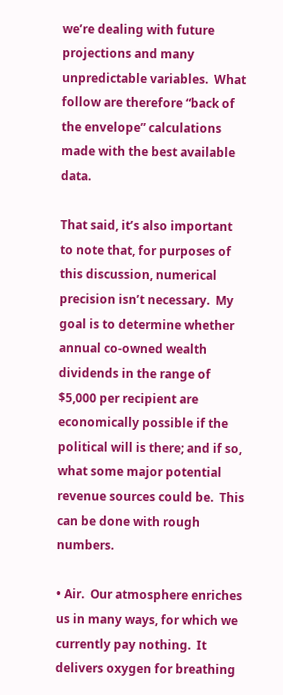we’re dealing with future projections and many unpredictable variables.  What follow are therefore “back of the envelope” calculations made with the best available data.

That said, it’s also important to note that, for purposes of this discussion, numerical precision isn’t necessary.  My goal is to determine whether annual co-owned wealth dividends in the range of $5,000 per recipient are economically possible if the political will is there; and if so, what some major potential revenue sources could be.  This can be done with rough numbers.

• Air.  Our atmosphere enriches us in many ways, for which we currently pay nothing.  It delivers oxygen for breathing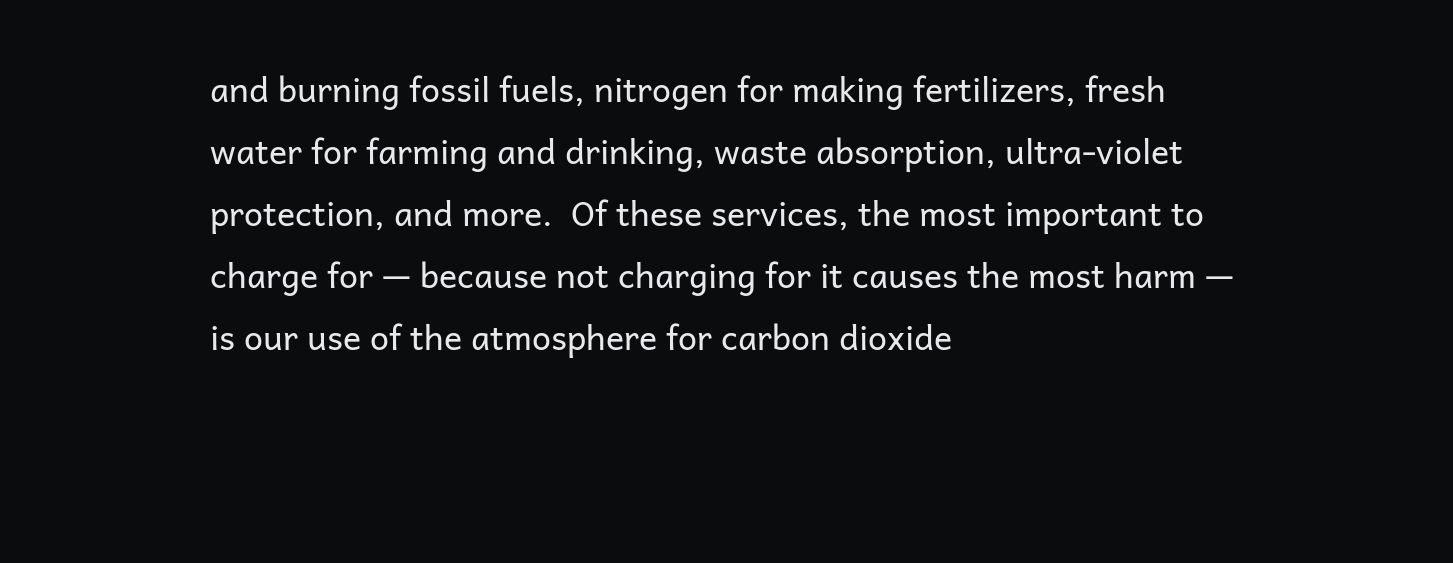and burning fossil fuels, nitrogen for making fertilizers, fresh water for farming and drinking, waste absorption, ultra-violet protection, and more.  Of these services, the most important to charge for — because not charging for it causes the most harm — is our use of the atmosphere for carbon dioxide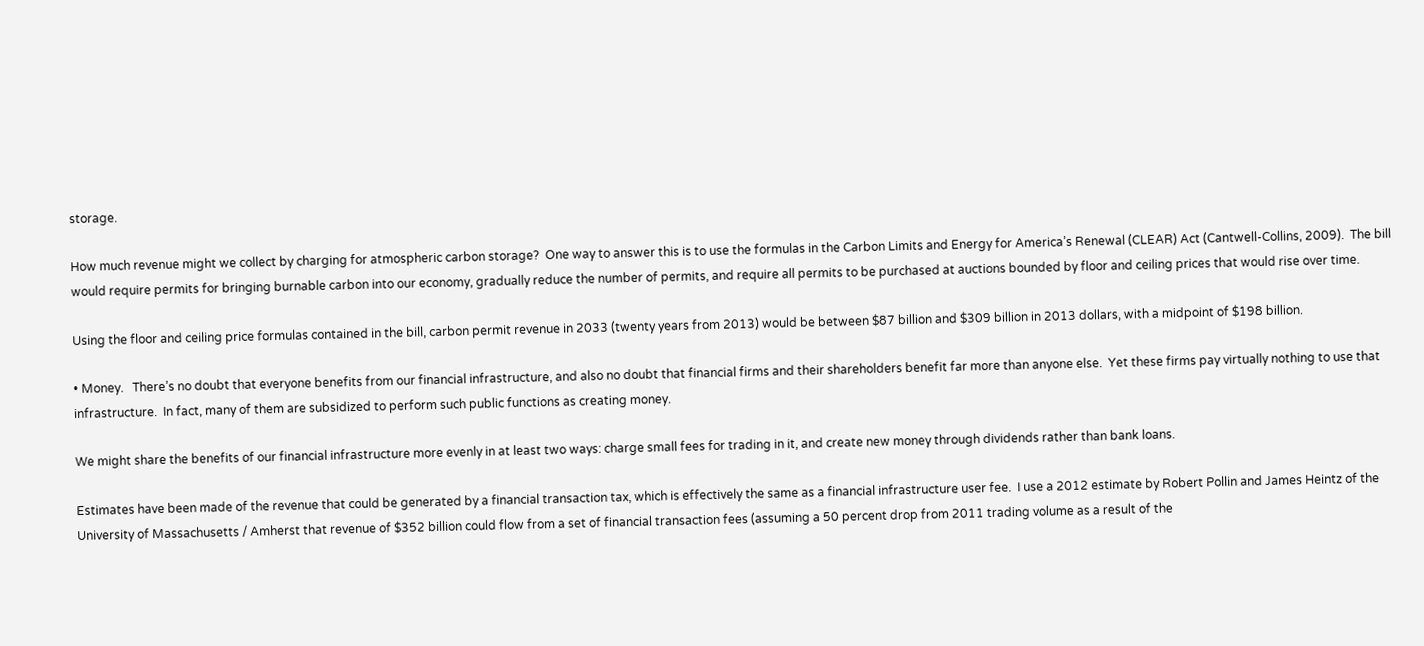storage.

How much revenue might we collect by charging for atmospheric carbon storage?  One way to answer this is to use the formulas in the Carbon Limits and Energy for America’s Renewal (CLEAR) Act (Cantwell-Collins, 2009).  The bill would require permits for bringing burnable carbon into our economy, gradually reduce the number of permits, and require all permits to be purchased at auctions bounded by floor and ceiling prices that would rise over time.

Using the floor and ceiling price formulas contained in the bill, carbon permit revenue in 2033 (twenty years from 2013) would be between $87 billion and $309 billion in 2013 dollars, with a midpoint of $198 billion.

• Money.   There’s no doubt that everyone benefits from our financial infrastructure, and also no doubt that financial firms and their shareholders benefit far more than anyone else.  Yet these firms pay virtually nothing to use that infrastructure.  In fact, many of them are subsidized to perform such public functions as creating money.

We might share the benefits of our financial infrastructure more evenly in at least two ways: charge small fees for trading in it, and create new money through dividends rather than bank loans.

Estimates have been made of the revenue that could be generated by a financial transaction tax, which is effectively the same as a financial infrastructure user fee.  I use a 2012 estimate by Robert Pollin and James Heintz of the University of Massachusetts / Amherst that revenue of $352 billion could flow from a set of financial transaction fees (assuming a 50 percent drop from 2011 trading volume as a result of the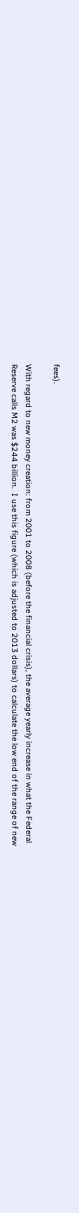fees).

With regard to new money creation: from 2001 to 2008 (before the financial crisis), the average yearly increase in what the Federal Reserve calls M2 was $244 billion.  I use this figure (which is adjusted to 2013 dollars) to calculate the low end of the range of new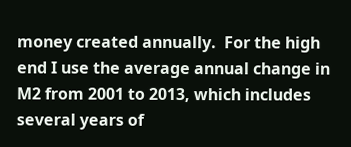money created annually.  For the high end I use the average annual change in M2 from 2001 to 2013, which includes several years of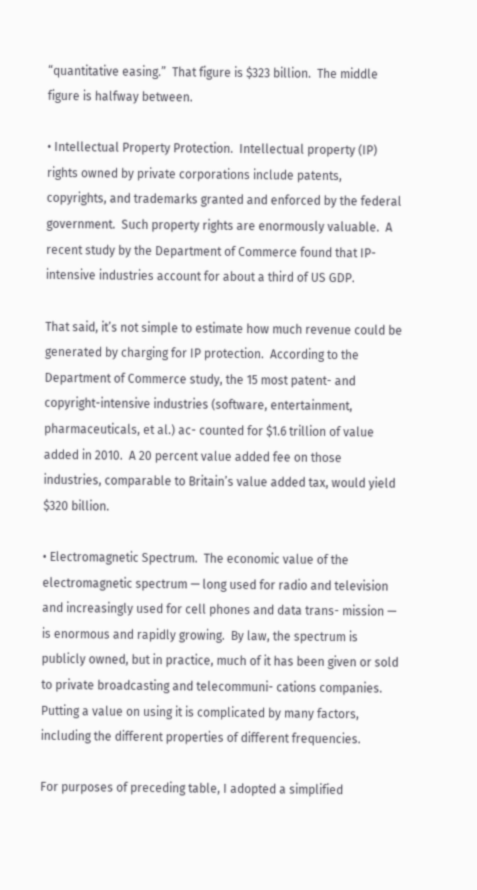“quantitative easing.”  That figure is $323 billion.  The middle figure is halfway between.

• Intellectual Property Protection.  Intellectual property (IP) rights owned by private corporations include patents, copyrights, and trademarks granted and enforced by the federal government.  Such property rights are enormously valuable.  A recent study by the Department of Commerce found that IP-intensive industries account for about a third of US GDP.

That said, it’s not simple to estimate how much revenue could be generated by charging for IP protection.  According to the Department of Commerce study, the 15 most patent- and copyright-intensive industries (software, entertainment, pharmaceuticals, et al.) ac- counted for $1.6 trillion of value added in 2010.  A 20 percent value added fee on those industries, comparable to Britain’s value added tax, would yield $320 billion.

• Electromagnetic Spectrum.  The economic value of the electromagnetic spectrum — long used for radio and television and increasingly used for cell phones and data trans- mission — is enormous and rapidly growing.  By law, the spectrum is publicly owned, but in practice, much of it has been given or sold to private broadcasting and telecommuni- cations companies.  Putting a value on using it is complicated by many factors, including the different properties of different frequencies.

For purposes of preceding table, I adopted a simplified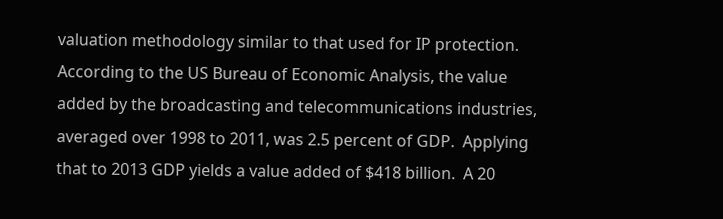valuation methodology similar to that used for IP protection.  According to the US Bureau of Economic Analysis, the value added by the broadcasting and telecommunications industries, averaged over 1998 to 2011, was 2.5 percent of GDP.  Applying that to 2013 GDP yields a value added of $418 billion.  A 20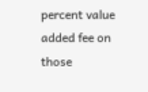percent value added fee on those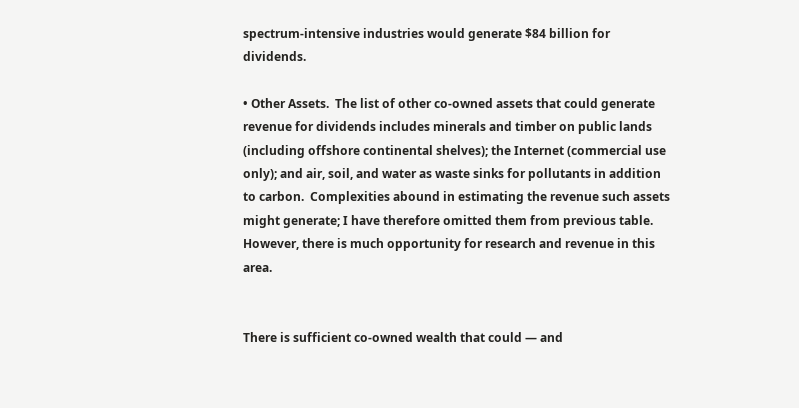spectrum-intensive industries would generate $84 billion for dividends.

• Other Assets.  The list of other co-owned assets that could generate revenue for dividends includes minerals and timber on public lands (including offshore continental shelves); the Internet (commercial use only); and air, soil, and water as waste sinks for pollutants in addition to carbon.  Complexities abound in estimating the revenue such assets might generate; I have therefore omitted them from previous table.  However, there is much opportunity for research and revenue in this area.


There is sufficient co-owned wealth that could — and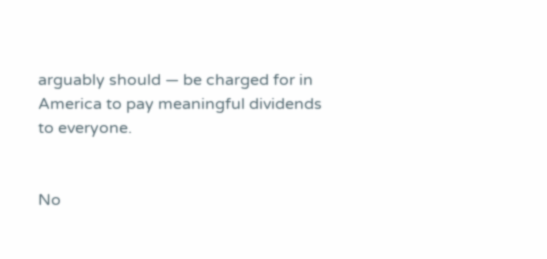arguably should — be charged for in America to pay meaningful dividends to everyone.


No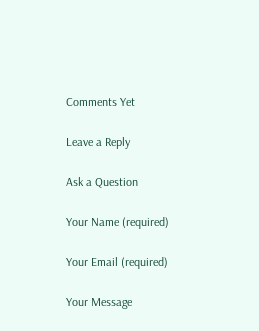Comments Yet

Leave a Reply

Ask a Question

Your Name (required)

Your Email (required)

Your Message